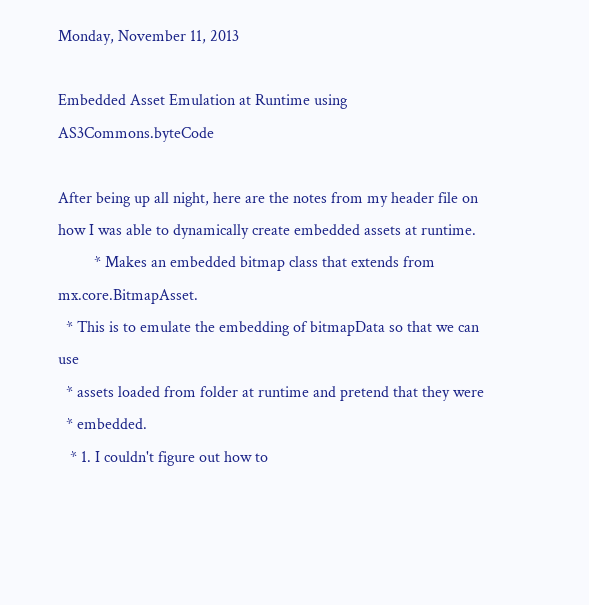Monday, November 11, 2013

Embedded Asset Emulation at Runtime using AS3Commons.byteCode

After being up all night, here are the notes from my header file on how I was able to dynamically create embedded assets at runtime.
         * Makes an embedded bitmap class that extends from mx.core.BitmapAsset.
  * This is to emulate the embedding of bitmapData so that we can use
  * assets loaded from folder at runtime and pretend that they were
  * embedded.
   * 1. I couldn't figure out how to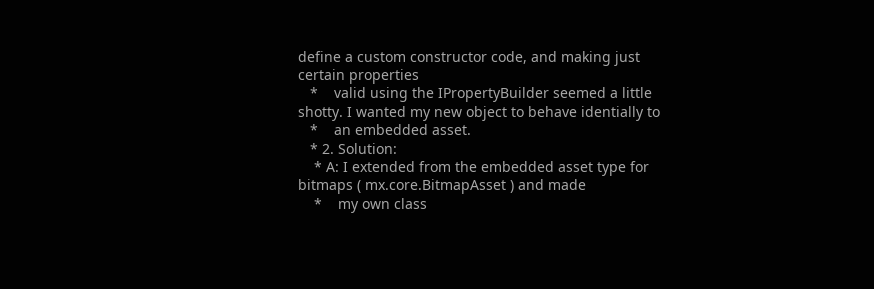define a custom constructor code, and making just certain properties
   *    valid using the IPropertyBuilder seemed a little shotty. I wanted my new object to behave identially to
   *    an embedded asset.
   * 2. Solution:
    * A: I extended from the embedded asset type for bitmaps ( mx.core.BitmapAsset ) and made
    *    my own class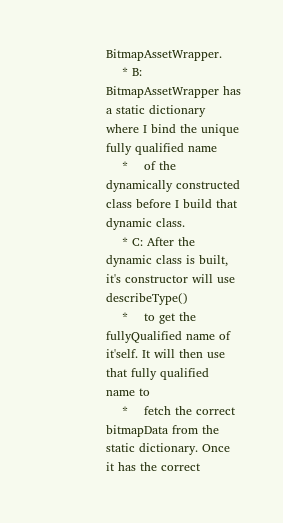BitmapAssetWrapper.
    * B: BitmapAssetWrapper has a static dictionary where I bind the unique fully qualified name
    *    of the dynamically constructed class before I build that dynamic class.
    * C: After the dynamic class is built, it's constructor will use describeType()
    *    to get the fullyQualified name of it'self. It will then use that fully qualified name to
    *    fetch the correct bitmapData from the static dictionary. Once it has the correct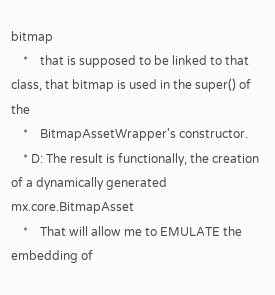bitmap
    *    that is supposed to be linked to that class, that bitmap is used in the super() of the
    *    BitmapAssetWrapper's constructor.
    * D: The result is functionally, the creation of a dynamically generated mx.core.BitmapAsset
    *    That will allow me to EMULATE the embedding of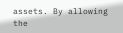assets. By allowing the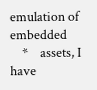emulation of embedded
    *    assets, I have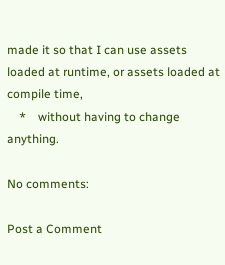made it so that I can use assets loaded at runtime, or assets loaded at compile time,
    *    without having to change anything.

No comments:

Post a Comment